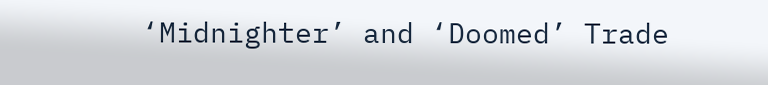‘Midnighter’ and ‘Doomed’ Trade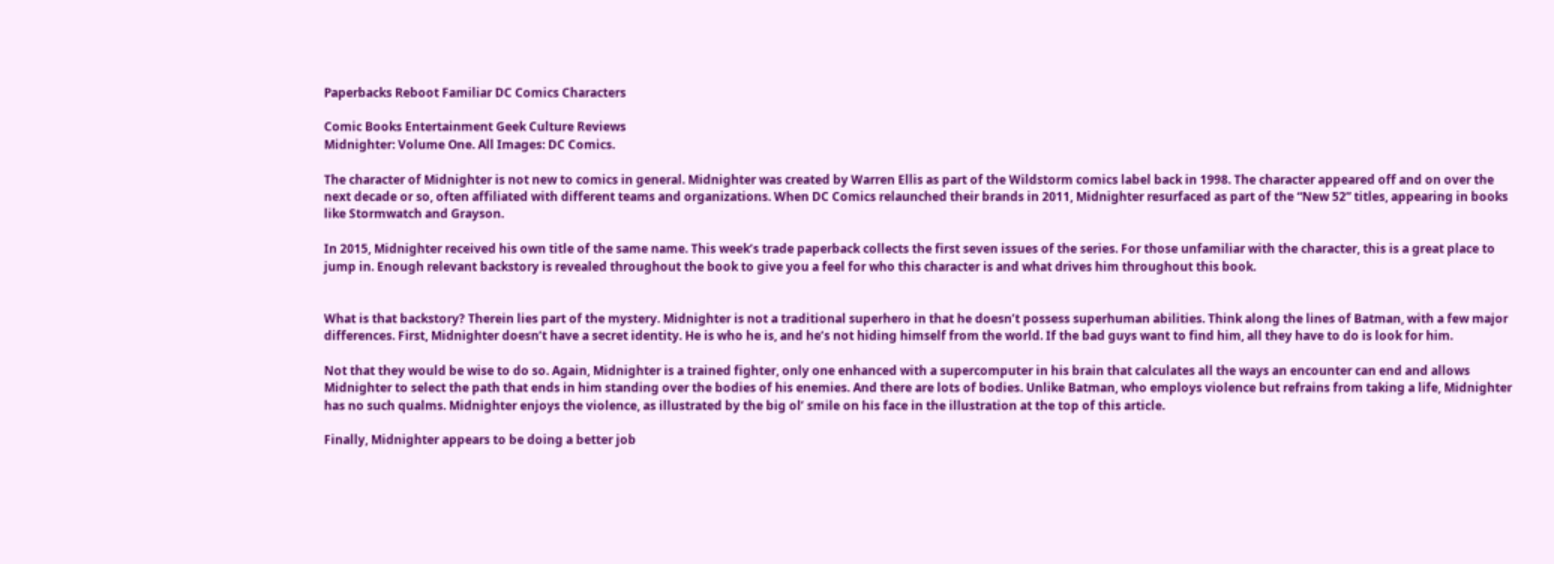Paperbacks Reboot Familiar DC Comics Characters

Comic Books Entertainment Geek Culture Reviews
Midnighter: Volume One. All Images: DC Comics.

The character of Midnighter is not new to comics in general. Midnighter was created by Warren Ellis as part of the Wildstorm comics label back in 1998. The character appeared off and on over the next decade or so, often affiliated with different teams and organizations. When DC Comics relaunched their brands in 2011, Midnighter resurfaced as part of the “New 52” titles, appearing in books like Stormwatch and Grayson.

In 2015, Midnighter received his own title of the same name. This week’s trade paperback collects the first seven issues of the series. For those unfamiliar with the character, this is a great place to jump in. Enough relevant backstory is revealed throughout the book to give you a feel for who this character is and what drives him throughout this book.


What is that backstory? Therein lies part of the mystery. Midnighter is not a traditional superhero in that he doesn’t possess superhuman abilities. Think along the lines of Batman, with a few major differences. First, Midnighter doesn’t have a secret identity. He is who he is, and he’s not hiding himself from the world. If the bad guys want to find him, all they have to do is look for him.

Not that they would be wise to do so. Again, Midnighter is a trained fighter, only one enhanced with a supercomputer in his brain that calculates all the ways an encounter can end and allows Midnighter to select the path that ends in him standing over the bodies of his enemies. And there are lots of bodies. Unlike Batman, who employs violence but refrains from taking a life, Midnighter has no such qualms. Midnighter enjoys the violence, as illustrated by the big ol’ smile on his face in the illustration at the top of this article.

Finally, Midnighter appears to be doing a better job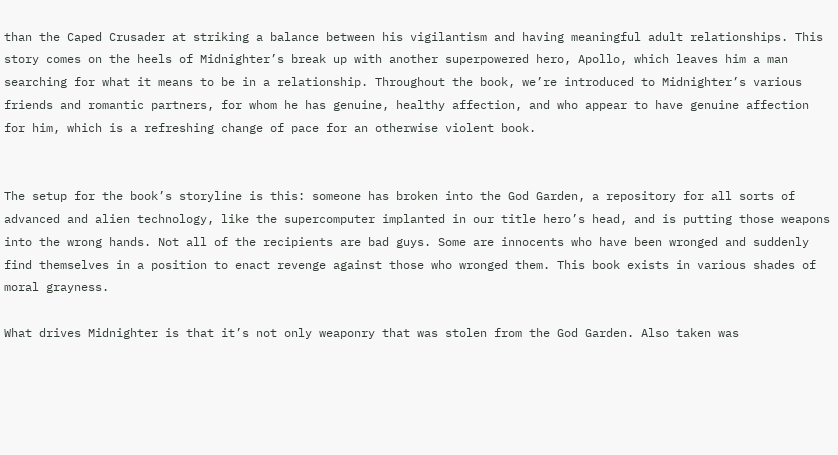than the Caped Crusader at striking a balance between his vigilantism and having meaningful adult relationships. This story comes on the heels of Midnighter’s break up with another superpowered hero, Apollo, which leaves him a man searching for what it means to be in a relationship. Throughout the book, we’re introduced to Midnighter’s various friends and romantic partners, for whom he has genuine, healthy affection, and who appear to have genuine affection for him, which is a refreshing change of pace for an otherwise violent book.


The setup for the book’s storyline is this: someone has broken into the God Garden, a repository for all sorts of advanced and alien technology, like the supercomputer implanted in our title hero’s head, and is putting those weapons into the wrong hands. Not all of the recipients are bad guys. Some are innocents who have been wronged and suddenly find themselves in a position to enact revenge against those who wronged them. This book exists in various shades of moral grayness.

What drives Midnighter is that it’s not only weaponry that was stolen from the God Garden. Also taken was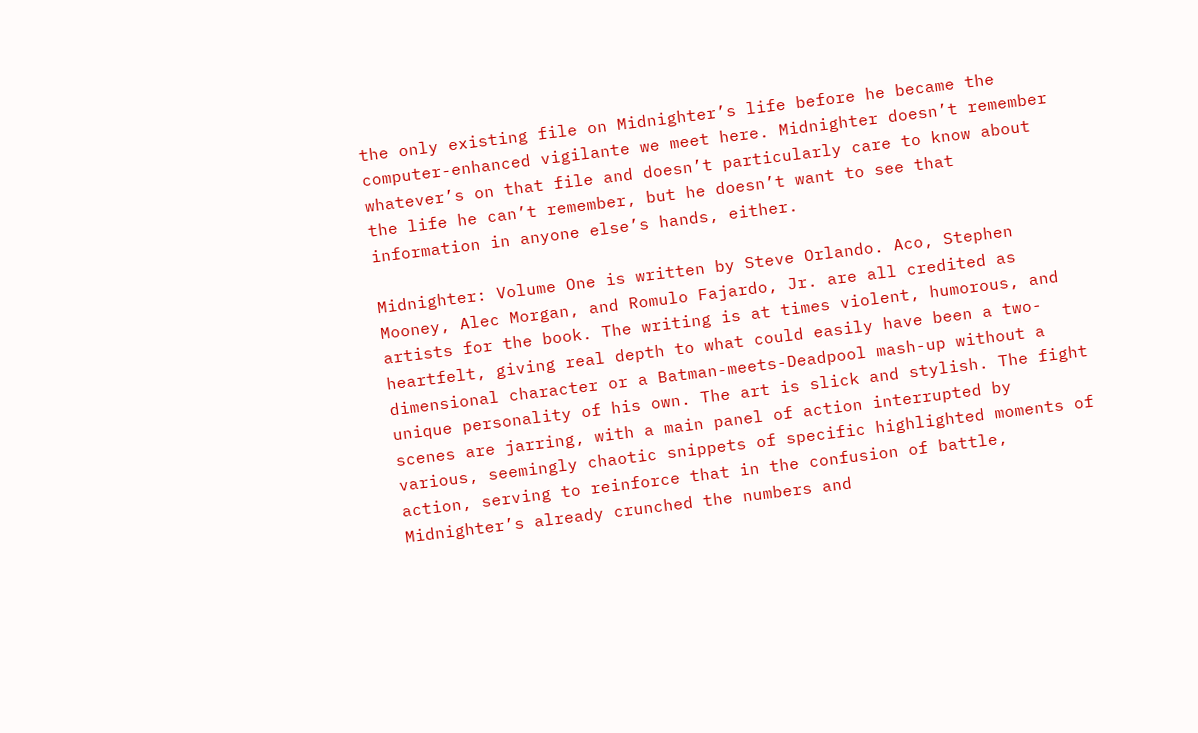the only existing file on Midnighter’s life before he became the computer-enhanced vigilante we meet here. Midnighter doesn’t remember whatever’s on that file and doesn’t particularly care to know about the life he can’t remember, but he doesn’t want to see that information in anyone else’s hands, either.

Midnighter: Volume One is written by Steve Orlando. Aco, Stephen Mooney, Alec Morgan, and Romulo Fajardo, Jr. are all credited as artists for the book. The writing is at times violent, humorous, and heartfelt, giving real depth to what could easily have been a two-dimensional character or a Batman-meets-Deadpool mash-up without a unique personality of his own. The art is slick and stylish. The fight scenes are jarring, with a main panel of action interrupted by various, seemingly chaotic snippets of specific highlighted moments of action, serving to reinforce that in the confusion of battle, Midnighter’s already crunched the numbers and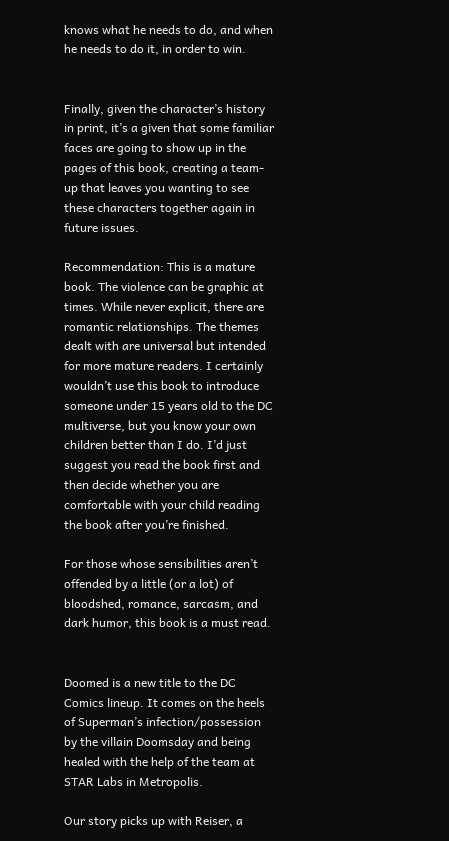knows what he needs to do, and when he needs to do it, in order to win.


Finally, given the character’s history in print, it’s a given that some familiar faces are going to show up in the pages of this book, creating a team-up that leaves you wanting to see these characters together again in future issues.

Recommendation: This is a mature book. The violence can be graphic at times. While never explicit, there are romantic relationships. The themes dealt with are universal but intended for more mature readers. I certainly wouldn’t use this book to introduce someone under 15 years old to the DC multiverse, but you know your own children better than I do. I’d just suggest you read the book first and then decide whether you are comfortable with your child reading the book after you’re finished.

For those whose sensibilities aren’t offended by a little (or a lot) of bloodshed, romance, sarcasm, and dark humor, this book is a must read.


Doomed is a new title to the DC Comics lineup. It comes on the heels of Superman’s infection/possession by the villain Doomsday and being healed with the help of the team at STAR Labs in Metropolis.

Our story picks up with Reiser, a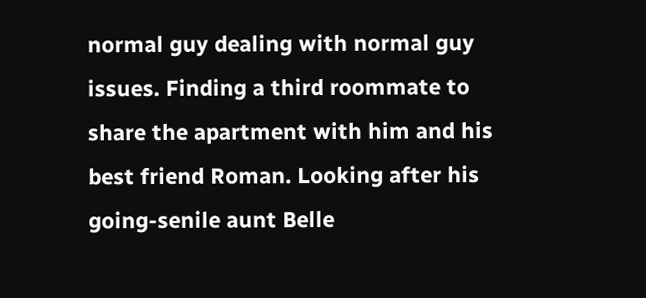normal guy dealing with normal guy issues. Finding a third roommate to share the apartment with him and his best friend Roman. Looking after his going-senile aunt Belle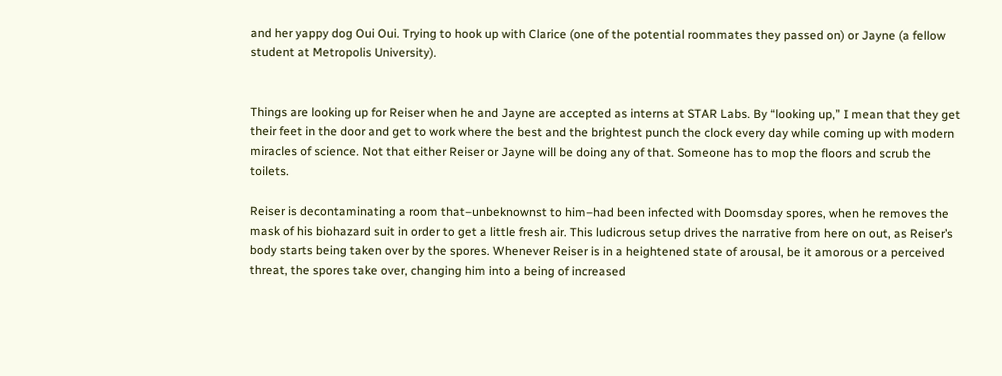and her yappy dog Oui Oui. Trying to hook up with Clarice (one of the potential roommates they passed on) or Jayne (a fellow student at Metropolis University).


Things are looking up for Reiser when he and Jayne are accepted as interns at STAR Labs. By “looking up,” I mean that they get their feet in the door and get to work where the best and the brightest punch the clock every day while coming up with modern miracles of science. Not that either Reiser or Jayne will be doing any of that. Someone has to mop the floors and scrub the toilets.

Reiser is decontaminating a room that–unbeknownst to him–had been infected with Doomsday spores, when he removes the mask of his biohazard suit in order to get a little fresh air. This ludicrous setup drives the narrative from here on out, as Reiser’s body starts being taken over by the spores. Whenever Reiser is in a heightened state of arousal, be it amorous or a perceived threat, the spores take over, changing him into a being of increased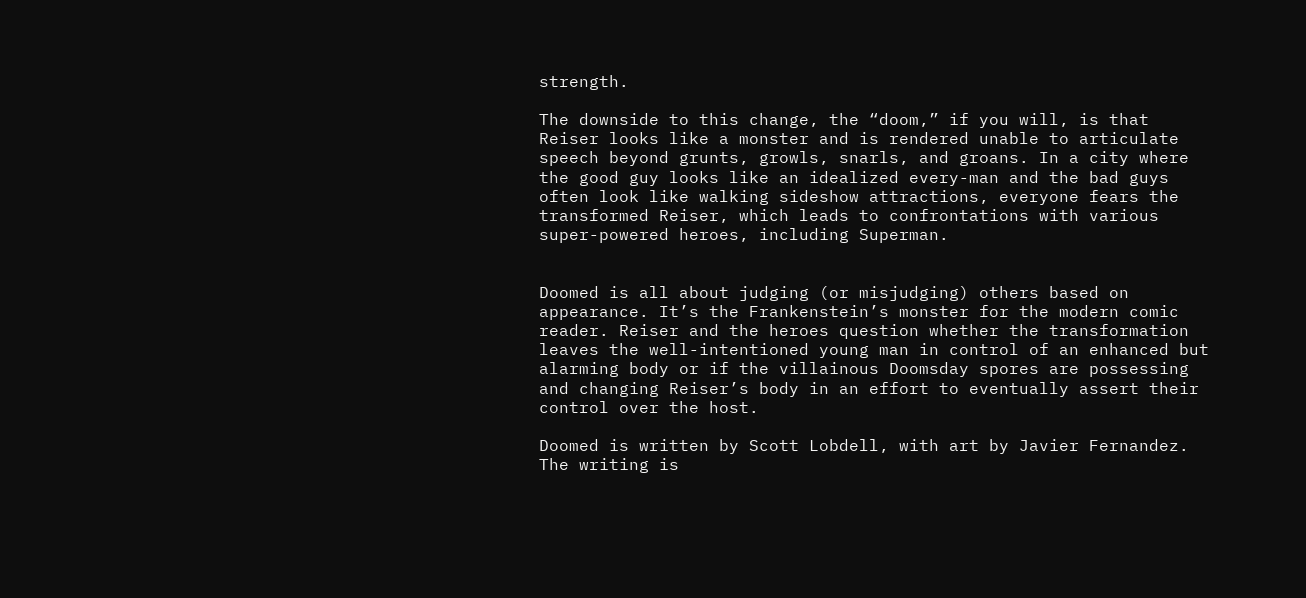strength.

The downside to this change, the “doom,” if you will, is that Reiser looks like a monster and is rendered unable to articulate speech beyond grunts, growls, snarls, and groans. In a city where the good guy looks like an idealized every-man and the bad guys often look like walking sideshow attractions, everyone fears the transformed Reiser, which leads to confrontations with various super-powered heroes, including Superman.


Doomed is all about judging (or misjudging) others based on appearance. It’s the Frankenstein’s monster for the modern comic reader. Reiser and the heroes question whether the transformation leaves the well-intentioned young man in control of an enhanced but alarming body or if the villainous Doomsday spores are possessing and changing Reiser’s body in an effort to eventually assert their control over the host.

Doomed is written by Scott Lobdell, with art by Javier Fernandez. The writing is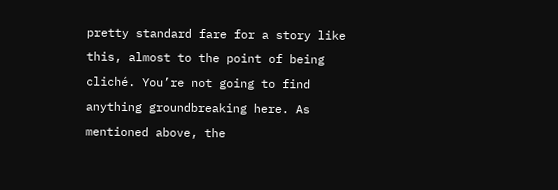pretty standard fare for a story like this, almost to the point of being cliché. You’re not going to find anything groundbreaking here. As mentioned above, the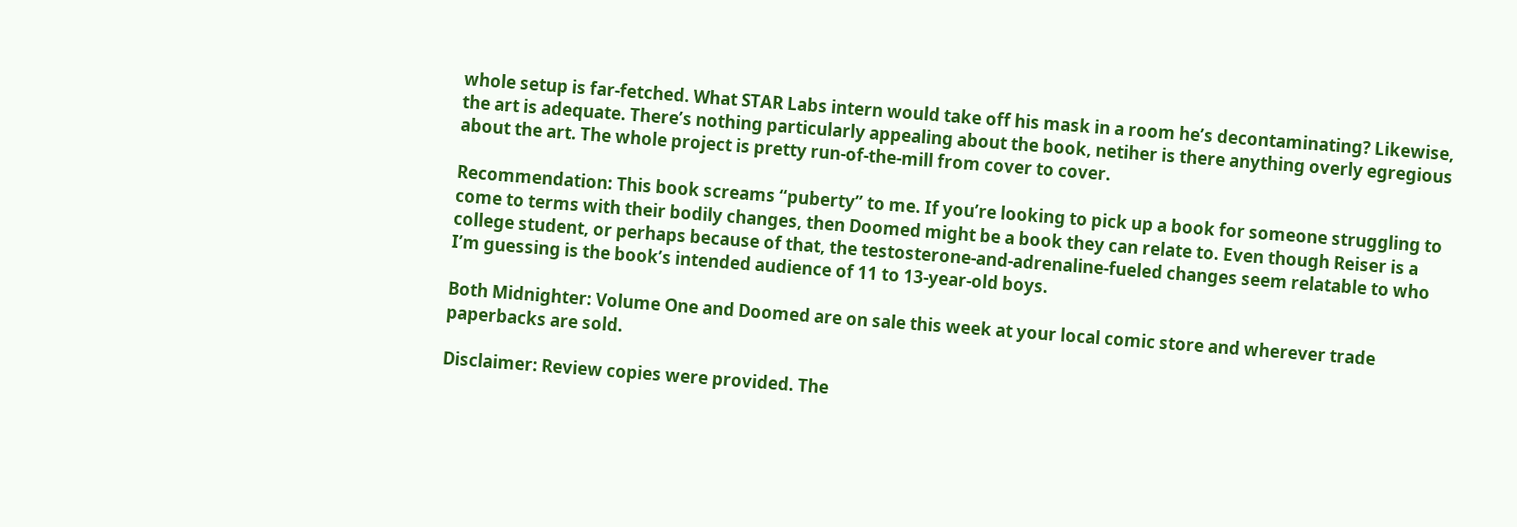whole setup is far-fetched. What STAR Labs intern would take off his mask in a room he’s decontaminating? Likewise, the art is adequate. There’s nothing particularly appealing about the book, netiher is there anything overly egregious about the art. The whole project is pretty run-of-the-mill from cover to cover.

Recommendation: This book screams “puberty” to me. If you’re looking to pick up a book for someone struggling to come to terms with their bodily changes, then Doomed might be a book they can relate to. Even though Reiser is a college student, or perhaps because of that, the testosterone-and-adrenaline-fueled changes seem relatable to who I’m guessing is the book’s intended audience of 11 to 13-year-old boys.

Both Midnighter: Volume One and Doomed are on sale this week at your local comic store and wherever trade paperbacks are sold.

Disclaimer: Review copies were provided. The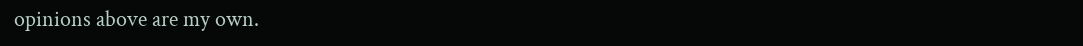opinions above are my own.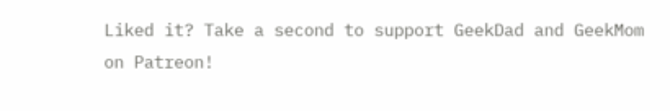Liked it? Take a second to support GeekDad and GeekMom on Patreon!